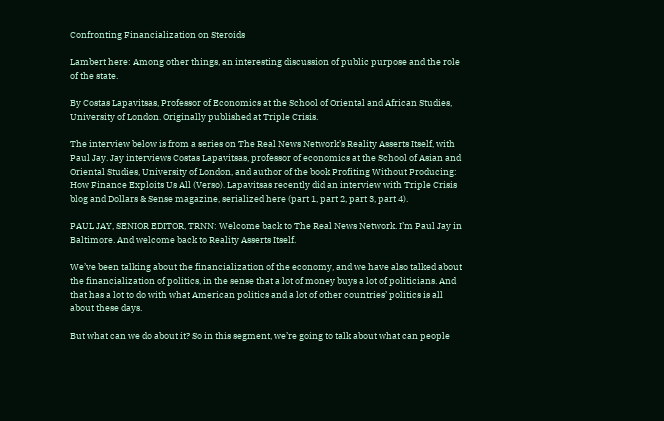Confronting Financialization on Steroids

Lambert here: Among other things, an interesting discussion of public purpose and the role of the state.

By Costas Lapavitsas, Professor of Economics at the School of Oriental and African Studies, University of London. Originally published at Triple Crisis.

The interview below is from a series on The Real News Network’s Reality Asserts Itself, with Paul Jay. Jay interviews Costas Lapavitsas, professor of economics at the School of Asian and Oriental Studies, University of London, and author of the book Profiting Without Producing: How Finance Exploits Us All (Verso). Lapavitsas recently did an interview with Triple Crisis blog and Dollars & Sense magazine, serialized here (part 1, part 2, part 3, part 4).

PAUL JAY, SENIOR EDITOR, TRNN: Welcome back to The Real News Network. I’m Paul Jay in Baltimore. And welcome back to Reality Asserts Itself.

We’ve been talking about the financialization of the economy, and we have also talked about the financialization of politics, in the sense that a lot of money buys a lot of politicians. And that has a lot to do with what American politics and a lot of other countries’ politics is all about these days.

But what can we do about it? So in this segment, we’re going to talk about what can people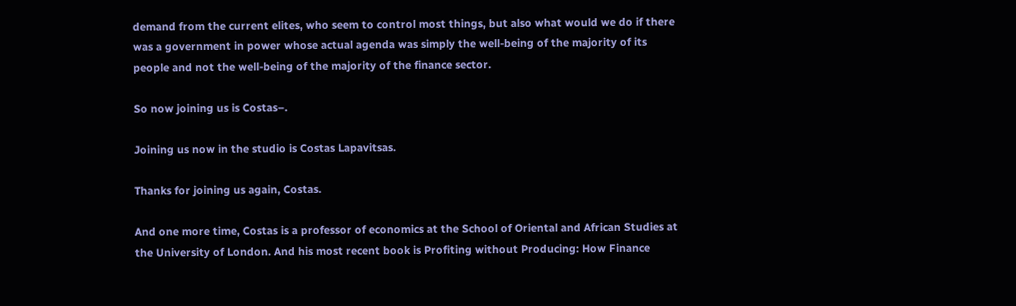demand from the current elites, who seem to control most things, but also what would we do if there was a government in power whose actual agenda was simply the well-being of the majority of its people and not the well-being of the majority of the finance sector.

So now joining us is Costas–.

Joining us now in the studio is Costas Lapavitsas.

Thanks for joining us again, Costas.

And one more time, Costas is a professor of economics at the School of Oriental and African Studies at the University of London. And his most recent book is Profiting without Producing: How Finance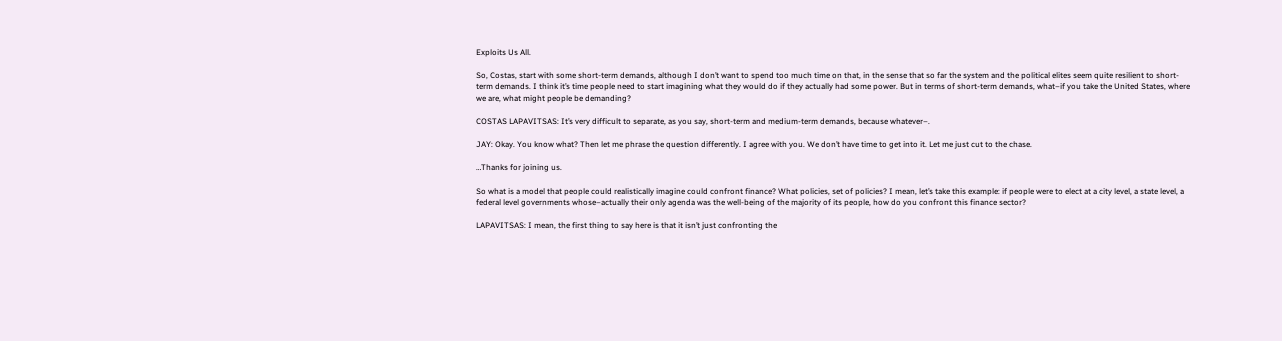Exploits Us All.

So, Costas, start with some short-term demands, although I don’t want to spend too much time on that, in the sense that so far the system and the political elites seem quite resilient to short-term demands. I think it’s time people need to start imagining what they would do if they actually had some power. But in terms of short-term demands, what–if you take the United States, where we are, what might people be demanding?

COSTAS LAPAVITSAS: It’s very difficult to separate, as you say, short-term and medium-term demands, because whatever–.

JAY: Okay. You know what? Then let me phrase the question differently. I agree with you. We don’t have time to get into it. Let me just cut to the chase.

…Thanks for joining us.

So what is a model that people could realistically imagine could confront finance? What policies, set of policies? I mean, let’s take this example: if people were to elect at a city level, a state level, a federal level governments whose–actually their only agenda was the well-being of the majority of its people, how do you confront this finance sector?

LAPAVITSAS: I mean, the first thing to say here is that it isn’t just confronting the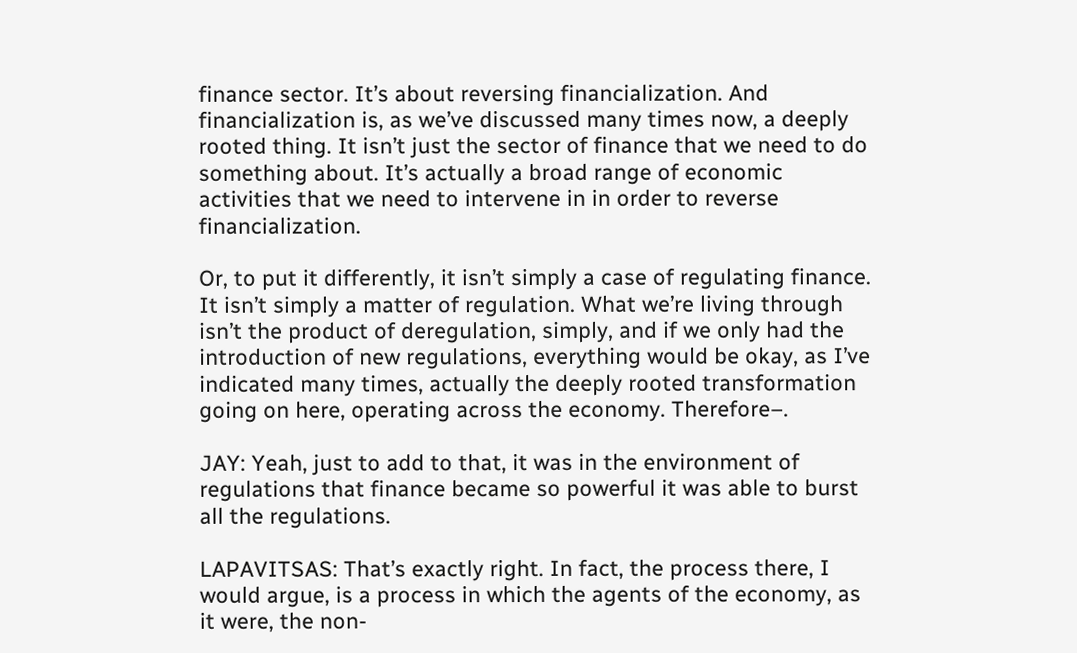finance sector. It’s about reversing financialization. And financialization is, as we’ve discussed many times now, a deeply rooted thing. It isn’t just the sector of finance that we need to do something about. It’s actually a broad range of economic activities that we need to intervene in in order to reverse financialization.

Or, to put it differently, it isn’t simply a case of regulating finance. It isn’t simply a matter of regulation. What we’re living through isn’t the product of deregulation, simply, and if we only had the introduction of new regulations, everything would be okay, as I’ve indicated many times, actually the deeply rooted transformation going on here, operating across the economy. Therefore–.

JAY: Yeah, just to add to that, it was in the environment of regulations that finance became so powerful it was able to burst all the regulations.

LAPAVITSAS: That’s exactly right. In fact, the process there, I would argue, is a process in which the agents of the economy, as it were, the non-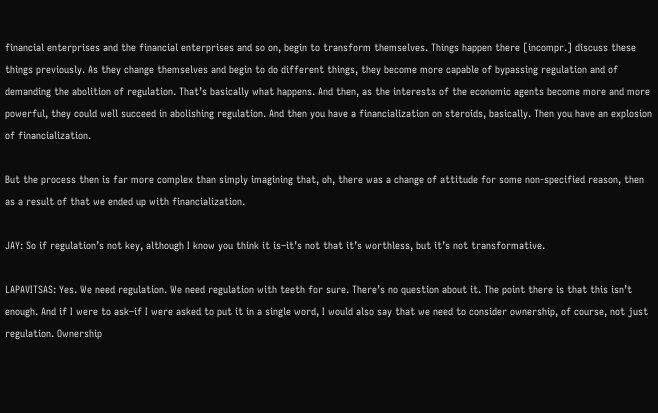financial enterprises and the financial enterprises and so on, begin to transform themselves. Things happen there [incompr.] discuss these things previously. As they change themselves and begin to do different things, they become more capable of bypassing regulation and of demanding the abolition of regulation. That’s basically what happens. And then, as the interests of the economic agents become more and more powerful, they could well succeed in abolishing regulation. And then you have a financialization on steroids, basically. Then you have an explosion of financialization.

But the process then is far more complex than simply imagining that, oh, there was a change of attitude for some non-specified reason, then as a result of that we ended up with financialization.

JAY: So if regulation’s not key, although I know you think it is–it’s not that it’s worthless, but it’s not transformative.

LAPAVITSAS: Yes. We need regulation. We need regulation with teeth for sure. There’s no question about it. The point there is that this isn’t enough. And if I were to ask–if I were asked to put it in a single word, I would also say that we need to consider ownership, of course, not just regulation. Ownership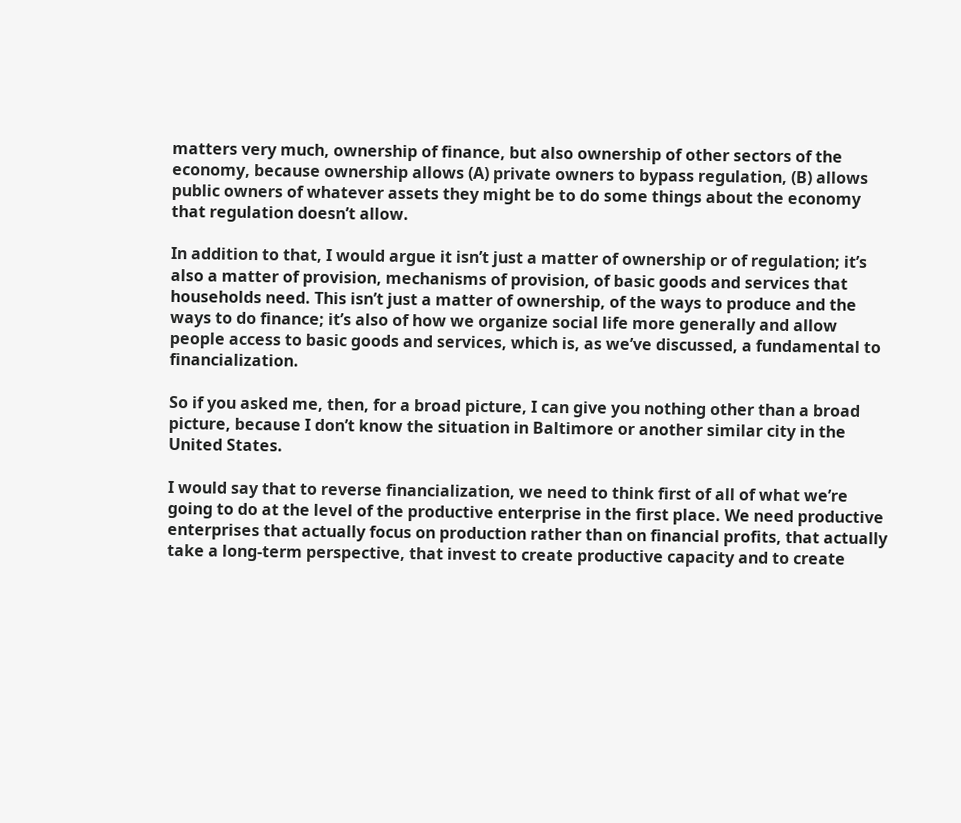matters very much, ownership of finance, but also ownership of other sectors of the economy, because ownership allows (A) private owners to bypass regulation, (B) allows public owners of whatever assets they might be to do some things about the economy that regulation doesn’t allow.

In addition to that, I would argue it isn’t just a matter of ownership or of regulation; it’s also a matter of provision, mechanisms of provision, of basic goods and services that households need. This isn’t just a matter of ownership, of the ways to produce and the ways to do finance; it’s also of how we organize social life more generally and allow people access to basic goods and services, which is, as we’ve discussed, a fundamental to financialization.

So if you asked me, then, for a broad picture, I can give you nothing other than a broad picture, because I don’t know the situation in Baltimore or another similar city in the United States.

I would say that to reverse financialization, we need to think first of all of what we’re going to do at the level of the productive enterprise in the first place. We need productive enterprises that actually focus on production rather than on financial profits, that actually take a long-term perspective, that invest to create productive capacity and to create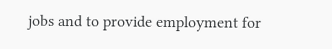jobs and to provide employment for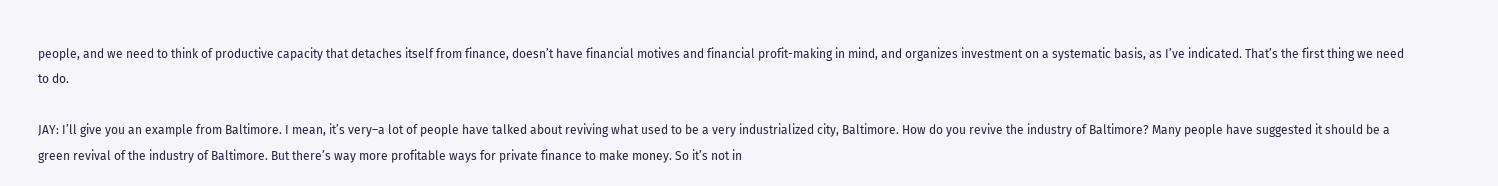people, and we need to think of productive capacity that detaches itself from finance, doesn’t have financial motives and financial profit-making in mind, and organizes investment on a systematic basis, as I’ve indicated. That’s the first thing we need to do.

JAY: I’ll give you an example from Baltimore. I mean, it’s very–a lot of people have talked about reviving what used to be a very industrialized city, Baltimore. How do you revive the industry of Baltimore? Many people have suggested it should be a green revival of the industry of Baltimore. But there’s way more profitable ways for private finance to make money. So it’s not in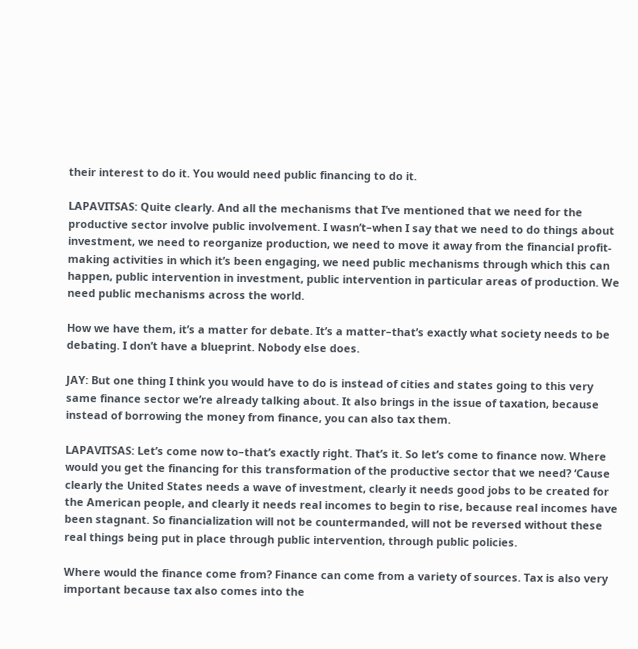their interest to do it. You would need public financing to do it.

LAPAVITSAS: Quite clearly. And all the mechanisms that I’ve mentioned that we need for the productive sector involve public involvement. I wasn’t–when I say that we need to do things about investment, we need to reorganize production, we need to move it away from the financial profit-making activities in which it’s been engaging, we need public mechanisms through which this can happen, public intervention in investment, public intervention in particular areas of production. We need public mechanisms across the world.

How we have them, it’s a matter for debate. It’s a matter–that’s exactly what society needs to be debating. I don’t have a blueprint. Nobody else does.

JAY: But one thing I think you would have to do is instead of cities and states going to this very same finance sector we’re already talking about. It also brings in the issue of taxation, because instead of borrowing the money from finance, you can also tax them.

LAPAVITSAS: Let’s come now to–that’s exactly right. That’s it. So let’s come to finance now. Where would you get the financing for this transformation of the productive sector that we need? ‘Cause clearly the United States needs a wave of investment, clearly it needs good jobs to be created for the American people, and clearly it needs real incomes to begin to rise, because real incomes have been stagnant. So financialization will not be countermanded, will not be reversed without these real things being put in place through public intervention, through public policies.

Where would the finance come from? Finance can come from a variety of sources. Tax is also very important because tax also comes into the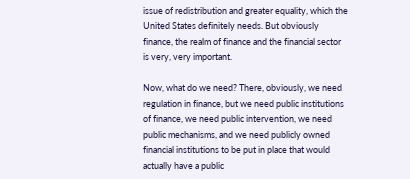issue of redistribution and greater equality, which the United States definitely needs. But obviously finance, the realm of finance and the financial sector is very, very important.

Now, what do we need? There, obviously, we need regulation in finance, but we need public institutions of finance, we need public intervention, we need public mechanisms, and we need publicly owned financial institutions to be put in place that would actually have a public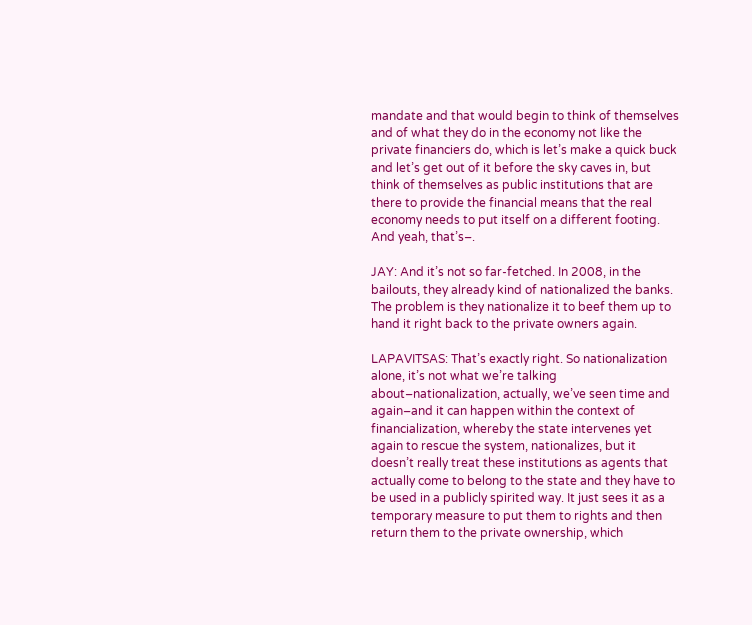mandate and that would begin to think of themselves and of what they do in the economy not like the private financiers do, which is let’s make a quick buck and let’s get out of it before the sky caves in, but think of themselves as public institutions that are there to provide the financial means that the real economy needs to put itself on a different footing. And yeah, that’s–.

JAY: And it’s not so far-fetched. In 2008, in the bailouts, they already kind of nationalized the banks. The problem is they nationalize it to beef them up to hand it right back to the private owners again.

LAPAVITSAS: That’s exactly right. So nationalization alone, it’s not what we’re talking about–nationalization, actually, we’ve seen time and again–and it can happen within the context of financialization, whereby the state intervenes yet again to rescue the system, nationalizes, but it doesn’t really treat these institutions as agents that actually come to belong to the state and they have to be used in a publicly spirited way. It just sees it as a temporary measure to put them to rights and then return them to the private ownership, which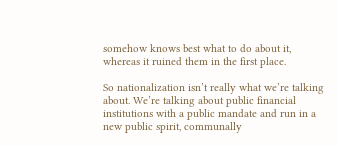somehow knows best what to do about it, whereas it ruined them in the first place.

So nationalization isn’t really what we’re talking about. We’re talking about public financial institutions with a public mandate and run in a new public spirit, communally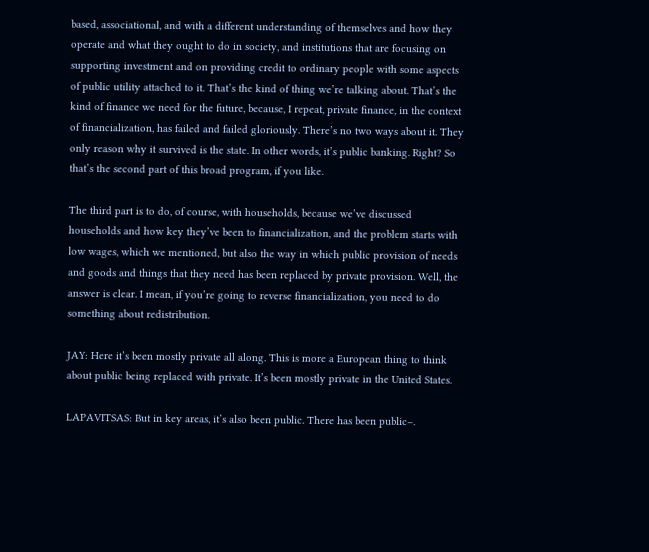based, associational, and with a different understanding of themselves and how they operate and what they ought to do in society, and institutions that are focusing on supporting investment and on providing credit to ordinary people with some aspects of public utility attached to it. That’s the kind of thing we’re talking about. That’s the kind of finance we need for the future, because, I repeat, private finance, in the context of financialization, has failed and failed gloriously. There’s no two ways about it. They only reason why it survived is the state. In other words, it’s public banking. Right? So that’s the second part of this broad program, if you like.

The third part is to do, of course, with households, because we’ve discussed households and how key they’ve been to financialization, and the problem starts with low wages, which we mentioned, but also the way in which public provision of needs and goods and things that they need has been replaced by private provision. Well, the answer is clear. I mean, if you’re going to reverse financialization, you need to do something about redistribution.

JAY: Here it’s been mostly private all along. This is more a European thing to think about public being replaced with private. It’s been mostly private in the United States.

LAPAVITSAS: But in key areas, it’s also been public. There has been public–.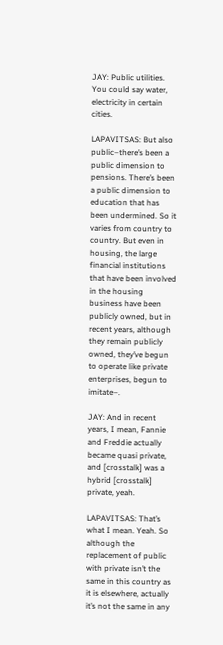JAY: Public utilities. You could say water, electricity in certain cities.

LAPAVITSAS: But also public–there’s been a public dimension to pensions. There’s been a public dimension to education that has been undermined. So it varies from country to country. But even in housing, the large financial institutions that have been involved in the housing business have been publicly owned, but in recent years, although they remain publicly owned, they’ve begun to operate like private enterprises, begun to imitate–.

JAY: And in recent years, I mean, Fannie and Freddie actually became quasi private, and [crosstalk] was a hybrid [crosstalk] private, yeah.

LAPAVITSAS: That’s what I mean. Yeah. So although the replacement of public with private isn’t the same in this country as it is elsewhere, actually it’s not the same in any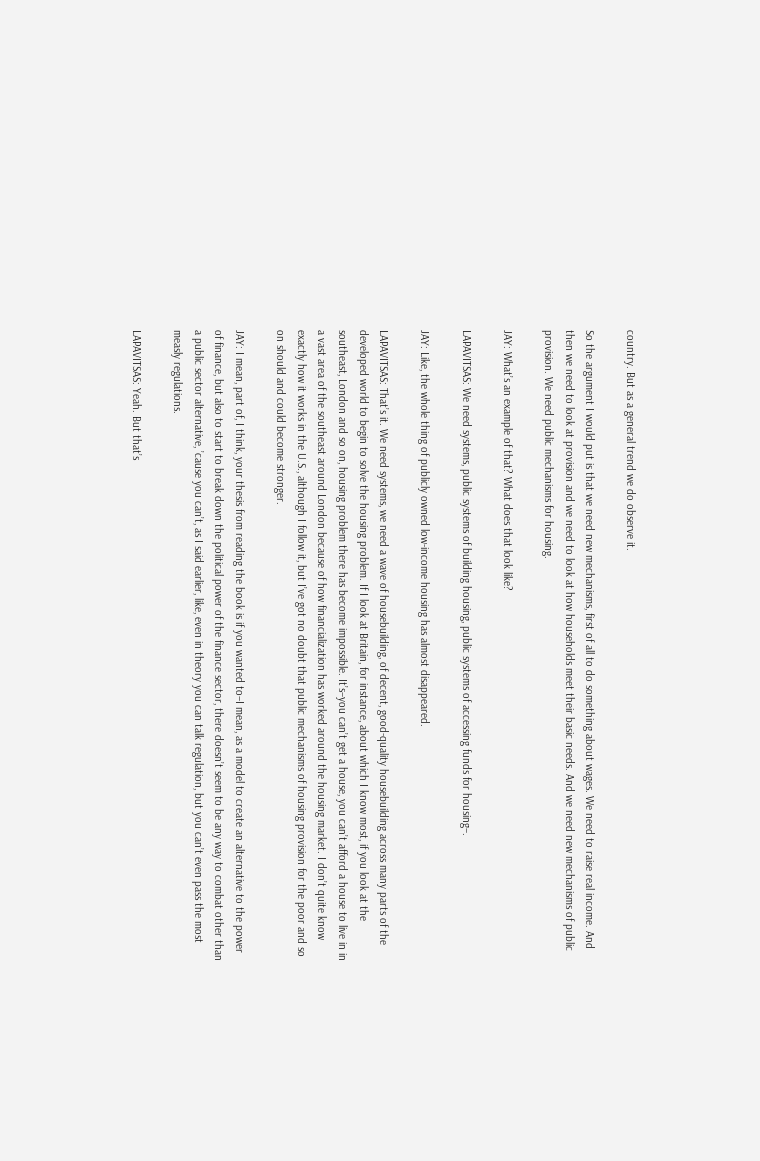country. But as a general trend we do observe it.

So the argument I would put is that we need new mechanisms, first of all to do something about wages. We need to raise real income. And then we need to look at provision and we need to look at how households meet their basic needs. And we need new mechanisms of public provision. We need public mechanisms for housing.

JAY: What’s an example of that? What does that look like?

LAPAVITSAS: We need systems, public systems of building housing, public systems of accessing funds for housing–.

JAY: Like, the whole thing of publicly owned low-income housing has almost disappeared.

LAPAVITSAS: That’s it. We need systems, we need a wave of housebuilding, of decent, good-quality housebuilding across many parts of the developed world to begin to solve the housing problem. If I look at Britain, for instance, about which I know most, if you look at the southeast, London and so on, housing problem there has become impossible. It’s–you can’t get a house, you can’t afford a house to live in in a vast area of the southeast around London because of how financialization has worked around the housing market. I don’t quite know exactly how it works in the U.S., although I follow it, but I’ve got no doubt that public mechanisms of housing provision for the poor and so on should and could become stronger.

JAY: I mean, part of, I think, your thesis from reading the book is if you wanted to–I mean, as a model to create an alternative to the power of finance, but also to start to break down the political power of the finance sector, there doesn’t seem to be any way to combat other than a public sector alternative, ’cause you can’t, as I said earlier, like, even in theory you can talk regulation, but you can’t even pass the most measly regulations.

LAPAVITSAS: Yeah. But that’s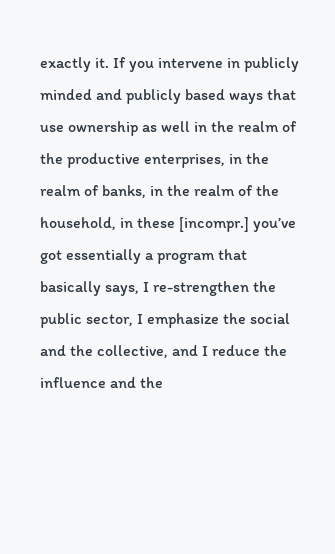exactly it. If you intervene in publicly minded and publicly based ways that use ownership as well in the realm of the productive enterprises, in the realm of banks, in the realm of the household, in these [incompr.] you’ve got essentially a program that basically says, I re-strengthen the public sector, I emphasize the social and the collective, and I reduce the influence and the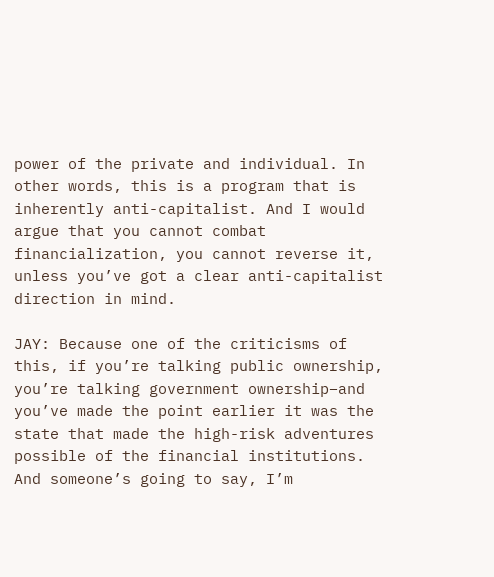power of the private and individual. In other words, this is a program that is inherently anti-capitalist. And I would argue that you cannot combat financialization, you cannot reverse it, unless you’ve got a clear anti-capitalist direction in mind.

JAY: Because one of the criticisms of this, if you’re talking public ownership, you’re talking government ownership–and you’ve made the point earlier it was the state that made the high-risk adventures possible of the financial institutions. And someone’s going to say, I’m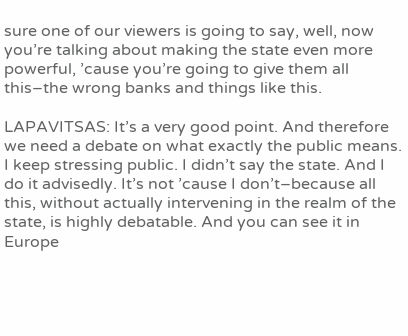sure one of our viewers is going to say, well, now you’re talking about making the state even more powerful, ’cause you’re going to give them all this–the wrong banks and things like this.

LAPAVITSAS: It’s a very good point. And therefore we need a debate on what exactly the public means. I keep stressing public. I didn’t say the state. And I do it advisedly. It’s not ’cause I don’t–because all this, without actually intervening in the realm of the state, is highly debatable. And you can see it in Europe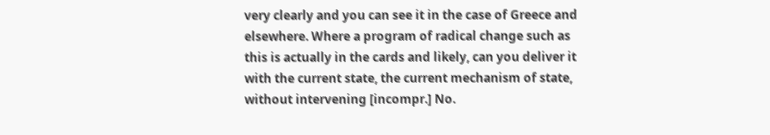very clearly and you can see it in the case of Greece and elsewhere. Where a program of radical change such as this is actually in the cards and likely, can you deliver it with the current state, the current mechanism of state, without intervening [incompr.] No.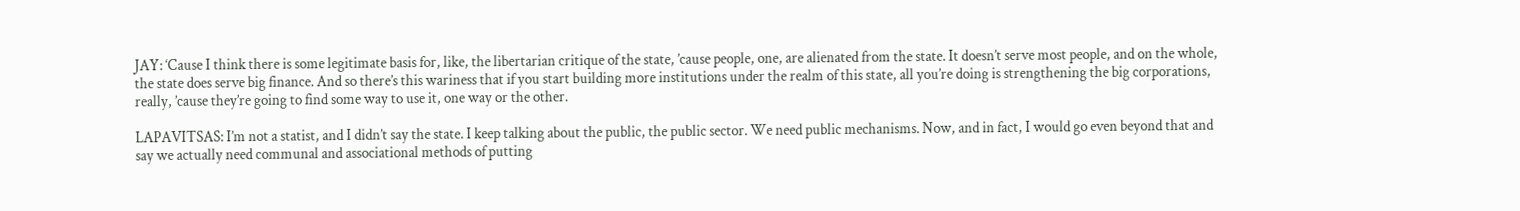JAY: ‘Cause I think there is some legitimate basis for, like, the libertarian critique of the state, ’cause people, one, are alienated from the state. It doesn’t serve most people, and on the whole, the state does serve big finance. And so there’s this wariness that if you start building more institutions under the realm of this state, all you’re doing is strengthening the big corporations, really, ’cause they’re going to find some way to use it, one way or the other.

LAPAVITSAS: I’m not a statist, and I didn’t say the state. I keep talking about the public, the public sector. We need public mechanisms. Now, and in fact, I would go even beyond that and say we actually need communal and associational methods of putting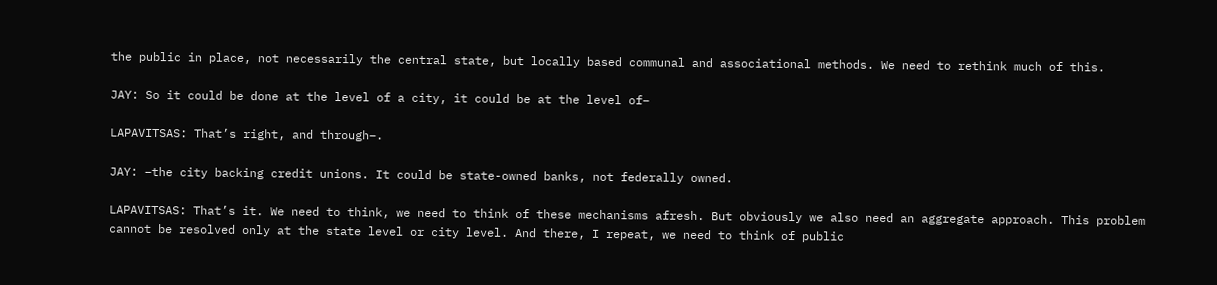the public in place, not necessarily the central state, but locally based communal and associational methods. We need to rethink much of this.

JAY: So it could be done at the level of a city, it could be at the level of–

LAPAVITSAS: That’s right, and through–.

JAY: –the city backing credit unions. It could be state-owned banks, not federally owned.

LAPAVITSAS: That’s it. We need to think, we need to think of these mechanisms afresh. But obviously we also need an aggregate approach. This problem cannot be resolved only at the state level or city level. And there, I repeat, we need to think of public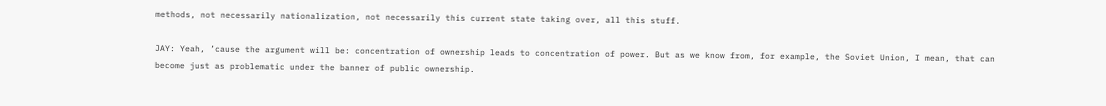methods, not necessarily nationalization, not necessarily this current state taking over, all this stuff.

JAY: Yeah, ’cause the argument will be: concentration of ownership leads to concentration of power. But as we know from, for example, the Soviet Union, I mean, that can become just as problematic under the banner of public ownership.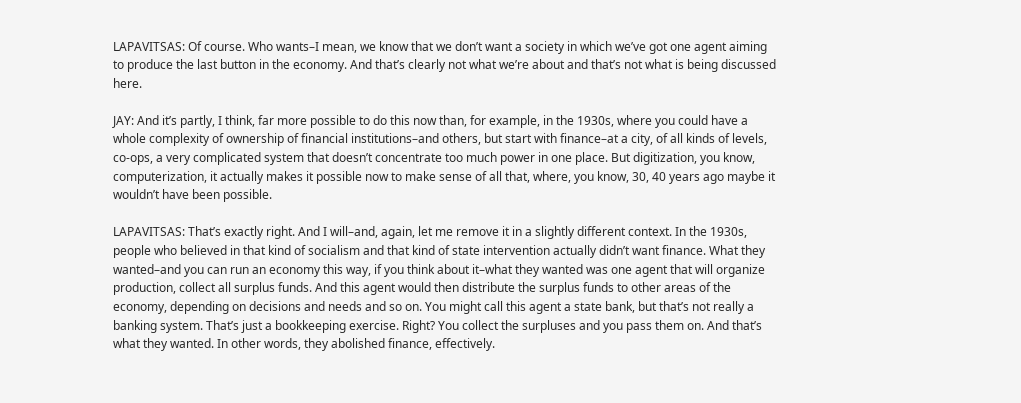LAPAVITSAS: Of course. Who wants–I mean, we know that we don’t want a society in which we’ve got one agent aiming to produce the last button in the economy. And that’s clearly not what we’re about and that’s not what is being discussed here.

JAY: And it’s partly, I think, far more possible to do this now than, for example, in the 1930s, where you could have a whole complexity of ownership of financial institutions–and others, but start with finance–at a city, of all kinds of levels, co-ops, a very complicated system that doesn’t concentrate too much power in one place. But digitization, you know, computerization, it actually makes it possible now to make sense of all that, where, you know, 30, 40 years ago maybe it wouldn’t have been possible.

LAPAVITSAS: That’s exactly right. And I will–and, again, let me remove it in a slightly different context. In the 1930s, people who believed in that kind of socialism and that kind of state intervention actually didn’t want finance. What they wanted–and you can run an economy this way, if you think about it–what they wanted was one agent that will organize production, collect all surplus funds. And this agent would then distribute the surplus funds to other areas of the economy, depending on decisions and needs and so on. You might call this agent a state bank, but that’s not really a banking system. That’s just a bookkeeping exercise. Right? You collect the surpluses and you pass them on. And that’s what they wanted. In other words, they abolished finance, effectively.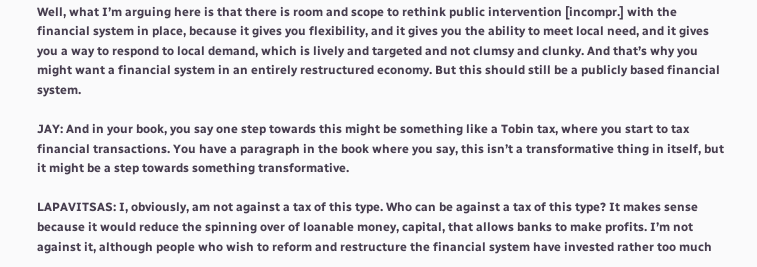Well, what I’m arguing here is that there is room and scope to rethink public intervention [incompr.] with the financial system in place, because it gives you flexibility, and it gives you the ability to meet local need, and it gives you a way to respond to local demand, which is lively and targeted and not clumsy and clunky. And that’s why you might want a financial system in an entirely restructured economy. But this should still be a publicly based financial system.

JAY: And in your book, you say one step towards this might be something like a Tobin tax, where you start to tax financial transactions. You have a paragraph in the book where you say, this isn’t a transformative thing in itself, but it might be a step towards something transformative.

LAPAVITSAS: I, obviously, am not against a tax of this type. Who can be against a tax of this type? It makes sense because it would reduce the spinning over of loanable money, capital, that allows banks to make profits. I’m not against it, although people who wish to reform and restructure the financial system have invested rather too much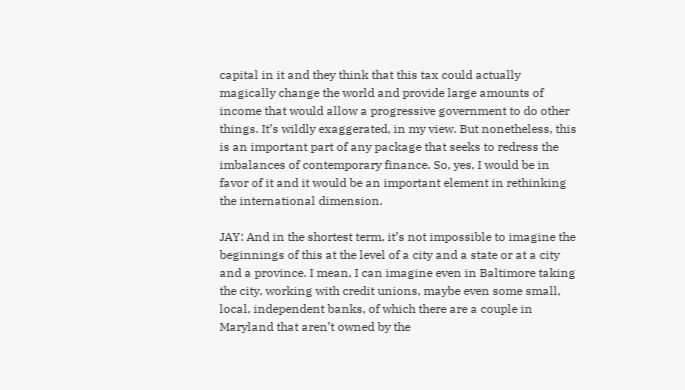capital in it and they think that this tax could actually magically change the world and provide large amounts of income that would allow a progressive government to do other things. It’s wildly exaggerated, in my view. But nonetheless, this is an important part of any package that seeks to redress the imbalances of contemporary finance. So, yes, I would be in favor of it and it would be an important element in rethinking the international dimension.

JAY: And in the shortest term, it’s not impossible to imagine the beginnings of this at the level of a city and a state or at a city and a province. I mean, I can imagine even in Baltimore taking the city, working with credit unions, maybe even some small, local, independent banks, of which there are a couple in Maryland that aren’t owned by the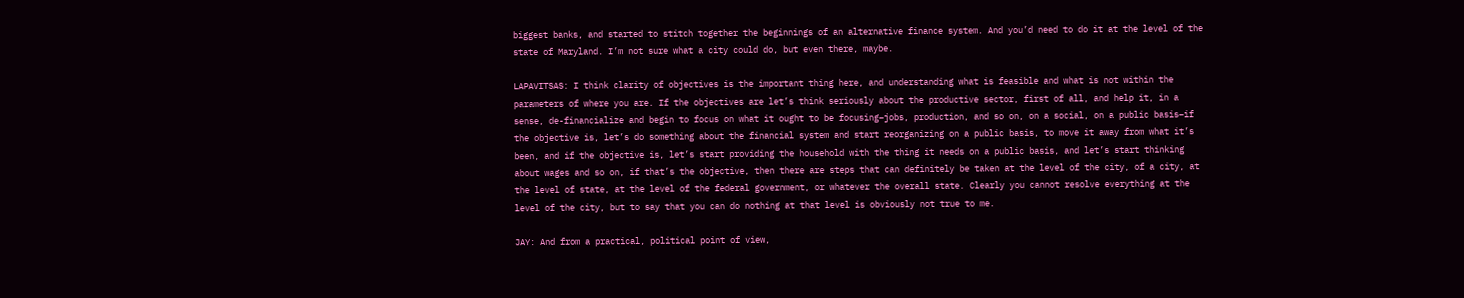biggest banks, and started to stitch together the beginnings of an alternative finance system. And you’d need to do it at the level of the state of Maryland. I’m not sure what a city could do, but even there, maybe.

LAPAVITSAS: I think clarity of objectives is the important thing here, and understanding what is feasible and what is not within the parameters of where you are. If the objectives are let’s think seriously about the productive sector, first of all, and help it, in a sense, de-financialize and begin to focus on what it ought to be focusing–jobs, production, and so on, on a social, on a public basis–if the objective is, let’s do something about the financial system and start reorganizing on a public basis, to move it away from what it’s been, and if the objective is, let’s start providing the household with the thing it needs on a public basis, and let’s start thinking about wages and so on, if that’s the objective, then there are steps that can definitely be taken at the level of the city, of a city, at the level of state, at the level of the federal government, or whatever the overall state. Clearly you cannot resolve everything at the level of the city, but to say that you can do nothing at that level is obviously not true to me.

JAY: And from a practical, political point of view,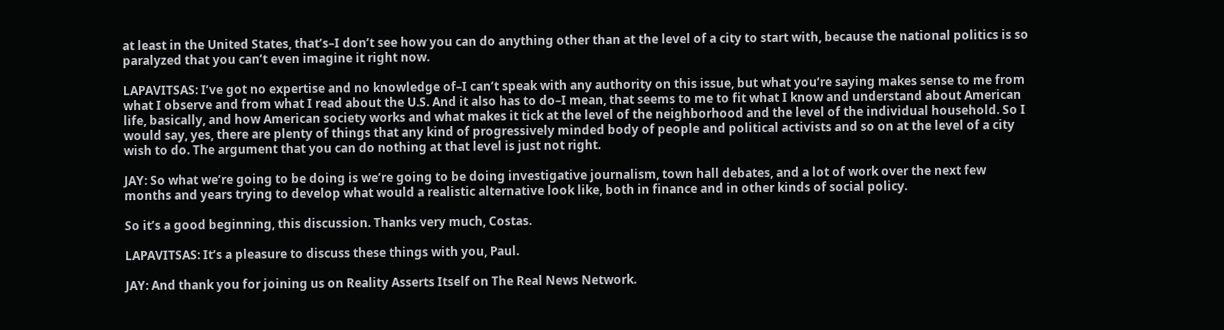at least in the United States, that’s–I don’t see how you can do anything other than at the level of a city to start with, because the national politics is so paralyzed that you can’t even imagine it right now.

LAPAVITSAS: I’ve got no expertise and no knowledge of–I can’t speak with any authority on this issue, but what you’re saying makes sense to me from what I observe and from what I read about the U.S. And it also has to do–I mean, that seems to me to fit what I know and understand about American life, basically, and how American society works and what makes it tick at the level of the neighborhood and the level of the individual household. So I would say, yes, there are plenty of things that any kind of progressively minded body of people and political activists and so on at the level of a city wish to do. The argument that you can do nothing at that level is just not right.

JAY: So what we’re going to be doing is we’re going to be doing investigative journalism, town hall debates, and a lot of work over the next few months and years trying to develop what would a realistic alternative look like, both in finance and in other kinds of social policy.

So it’s a good beginning, this discussion. Thanks very much, Costas.

LAPAVITSAS: It’s a pleasure to discuss these things with you, Paul.

JAY: And thank you for joining us on Reality Asserts Itself on The Real News Network.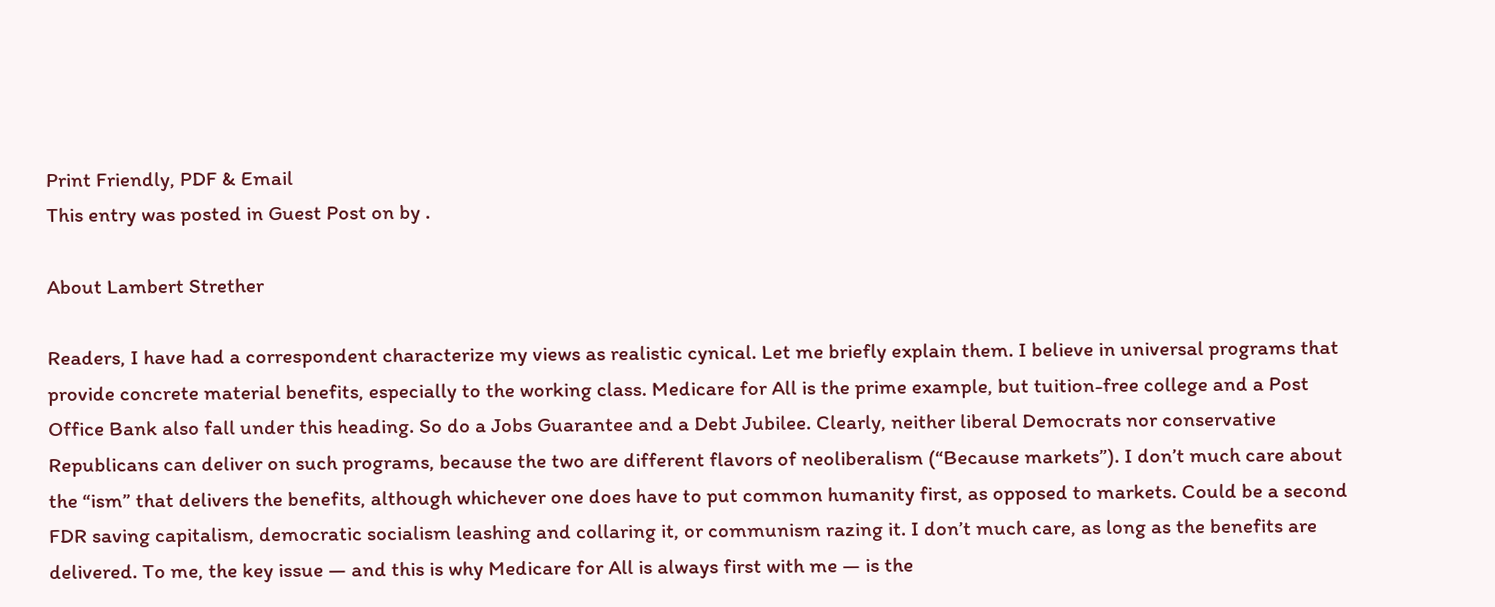Print Friendly, PDF & Email
This entry was posted in Guest Post on by .

About Lambert Strether

Readers, I have had a correspondent characterize my views as realistic cynical. Let me briefly explain them. I believe in universal programs that provide concrete material benefits, especially to the working class. Medicare for All is the prime example, but tuition-free college and a Post Office Bank also fall under this heading. So do a Jobs Guarantee and a Debt Jubilee. Clearly, neither liberal Democrats nor conservative Republicans can deliver on such programs, because the two are different flavors of neoliberalism (“Because markets”). I don’t much care about the “ism” that delivers the benefits, although whichever one does have to put common humanity first, as opposed to markets. Could be a second FDR saving capitalism, democratic socialism leashing and collaring it, or communism razing it. I don’t much care, as long as the benefits are delivered. To me, the key issue — and this is why Medicare for All is always first with me — is the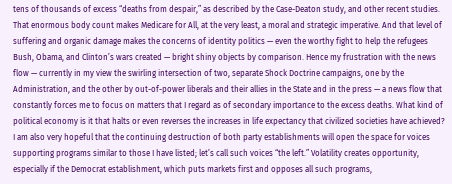tens of thousands of excess “deaths from despair,” as described by the Case-Deaton study, and other recent studies. That enormous body count makes Medicare for All, at the very least, a moral and strategic imperative. And that level of suffering and organic damage makes the concerns of identity politics — even the worthy fight to help the refugees Bush, Obama, and Clinton’s wars created — bright shiny objects by comparison. Hence my frustration with the news flow — currently in my view the swirling intersection of two, separate Shock Doctrine campaigns, one by the Administration, and the other by out-of-power liberals and their allies in the State and in the press — a news flow that constantly forces me to focus on matters that I regard as of secondary importance to the excess deaths. What kind of political economy is it that halts or even reverses the increases in life expectancy that civilized societies have achieved? I am also very hopeful that the continuing destruction of both party establishments will open the space for voices supporting programs similar to those I have listed; let’s call such voices “the left.” Volatility creates opportunity, especially if the Democrat establishment, which puts markets first and opposes all such programs,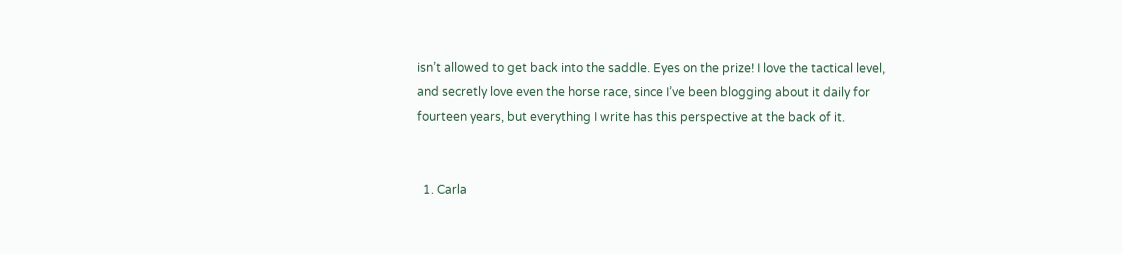isn’t allowed to get back into the saddle. Eyes on the prize! I love the tactical level, and secretly love even the horse race, since I’ve been blogging about it daily for fourteen years, but everything I write has this perspective at the back of it.


  1. Carla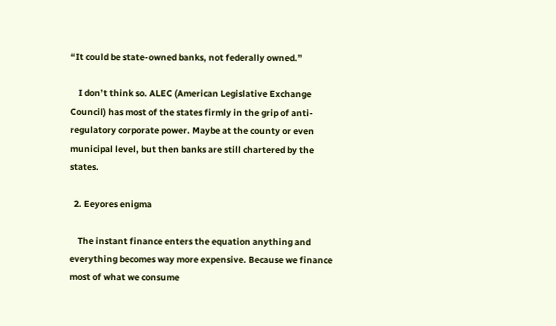“It could be state-owned banks, not federally owned.”

    I don’t think so. ALEC (American Legislative Exchange Council) has most of the states firmly in the grip of anti-regulatory corporate power. Maybe at the county or even municipal level, but then banks are still chartered by the states.

  2. Eeyores enigma

    The instant finance enters the equation anything and everything becomes way more expensive. Because we finance most of what we consume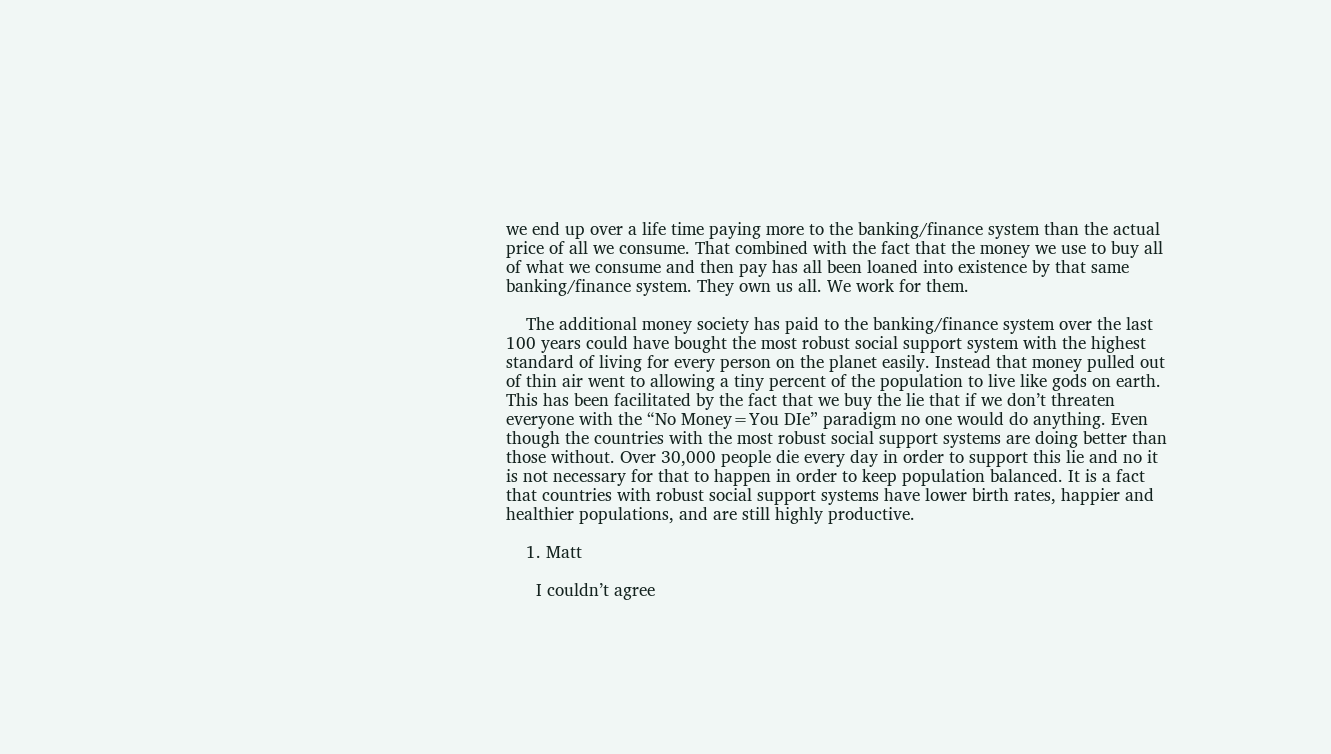we end up over a life time paying more to the banking/finance system than the actual price of all we consume. That combined with the fact that the money we use to buy all of what we consume and then pay has all been loaned into existence by that same banking/finance system. They own us all. We work for them.

    The additional money society has paid to the banking/finance system over the last 100 years could have bought the most robust social support system with the highest standard of living for every person on the planet easily. Instead that money pulled out of thin air went to allowing a tiny percent of the population to live like gods on earth. This has been facilitated by the fact that we buy the lie that if we don’t threaten everyone with the “No Money=You DIe” paradigm no one would do anything. Even though the countries with the most robust social support systems are doing better than those without. Over 30,000 people die every day in order to support this lie and no it is not necessary for that to happen in order to keep population balanced. It is a fact that countries with robust social support systems have lower birth rates, happier and healthier populations, and are still highly productive.

    1. Matt

      I couldn’t agree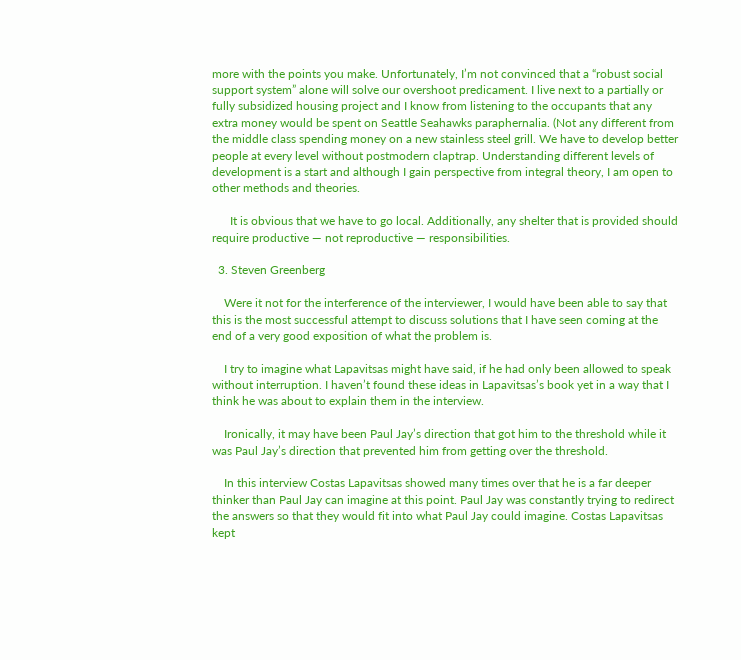more with the points you make. Unfortunately, I’m not convinced that a “robust social support system” alone will solve our overshoot predicament. I live next to a partially or fully subsidized housing project and I know from listening to the occupants that any extra money would be spent on Seattle Seahawks paraphernalia. (Not any different from the middle class spending money on a new stainless steel grill. We have to develop better people at every level without postmodern claptrap. Understanding different levels of development is a start and although I gain perspective from integral theory, I am open to other methods and theories.

      It is obvious that we have to go local. Additionally, any shelter that is provided should require productive — not reproductive — responsibilities.

  3. Steven Greenberg

    Were it not for the interference of the interviewer, I would have been able to say that this is the most successful attempt to discuss solutions that I have seen coming at the end of a very good exposition of what the problem is.

    I try to imagine what Lapavitsas might have said, if he had only been allowed to speak without interruption. I haven’t found these ideas in Lapavitsas’s book yet in a way that I think he was about to explain them in the interview.

    Ironically, it may have been Paul Jay’s direction that got him to the threshold while it was Paul Jay’s direction that prevented him from getting over the threshold.

    In this interview Costas Lapavitsas showed many times over that he is a far deeper thinker than Paul Jay can imagine at this point. Paul Jay was constantly trying to redirect the answers so that they would fit into what Paul Jay could imagine. Costas Lapavitsas kept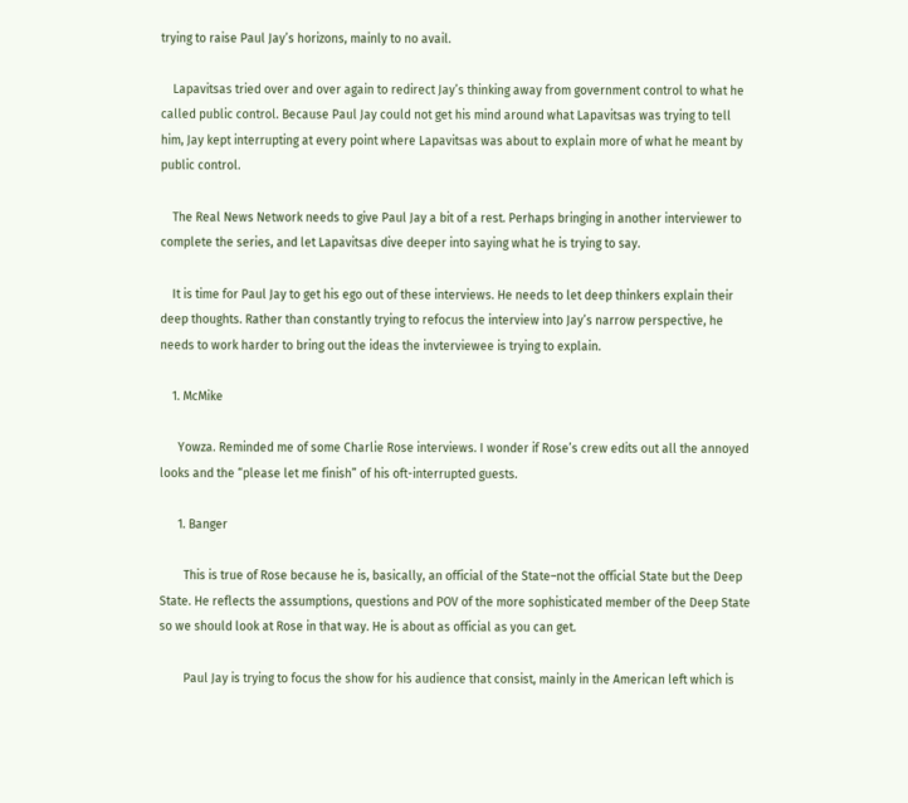trying to raise Paul Jay’s horizons, mainly to no avail.

    Lapavitsas tried over and over again to redirect Jay’s thinking away from government control to what he called public control. Because Paul Jay could not get his mind around what Lapavitsas was trying to tell him, Jay kept interrupting at every point where Lapavitsas was about to explain more of what he meant by public control.

    The Real News Network needs to give Paul Jay a bit of a rest. Perhaps bringing in another interviewer to complete the series, and let Lapavitsas dive deeper into saying what he is trying to say.

    It is time for Paul Jay to get his ego out of these interviews. He needs to let deep thinkers explain their deep thoughts. Rather than constantly trying to refocus the interview into Jay’s narrow perspective, he needs to work harder to bring out the ideas the invterviewee is trying to explain.

    1. McMike

      Yowza. Reminded me of some Charlie Rose interviews. I wonder if Rose’s crew edits out all the annoyed looks and the “please let me finish” of his oft-interrupted guests.

      1. Banger

        This is true of Rose because he is, basically, an official of the State–not the official State but the Deep State. He reflects the assumptions, questions and POV of the more sophisticated member of the Deep State so we should look at Rose in that way. He is about as official as you can get.

        Paul Jay is trying to focus the show for his audience that consist, mainly in the American left which is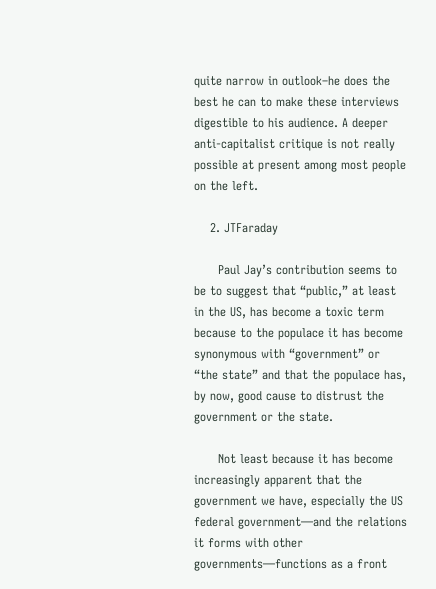quite narrow in outlook–he does the best he can to make these interviews digestible to his audience. A deeper anti-capitalist critique is not really possible at present among most people on the left.

    2. JTFaraday

      Paul Jay’s contribution seems to be to suggest that “public,” at least in the US, has become a toxic term because to the populace it has become synonymous with “government” or “the state” and that the populace has, by now, good cause to distrust the government or the state.

      Not least because it has become increasingly apparent that the government we have, especially the US federal government—and the relations it forms with other governments—functions as a front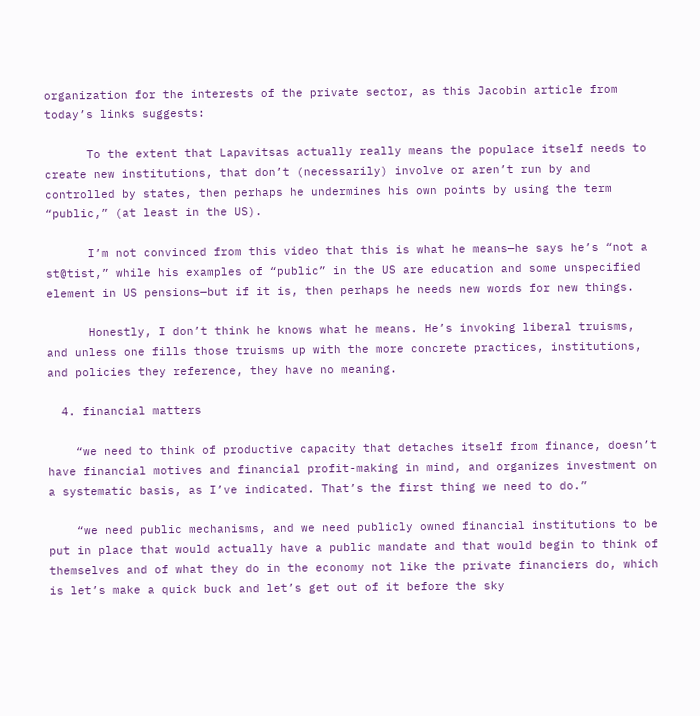organization for the interests of the private sector, as this Jacobin article from today’s links suggests:

      To the extent that Lapavitsas actually really means the populace itself needs to create new institutions, that don’t (necessarily) involve or aren’t run by and controlled by states, then perhaps he undermines his own points by using the term “public,” (at least in the US).

      I’m not convinced from this video that this is what he means—he says he’s “not a st@tist,” while his examples of “public” in the US are education and some unspecified element in US pensions—but if it is, then perhaps he needs new words for new things.

      Honestly, I don’t think he knows what he means. He’s invoking liberal truisms, and unless one fills those truisms up with the more concrete practices, institutions, and policies they reference, they have no meaning.

  4. financial matters

    “we need to think of productive capacity that detaches itself from finance, doesn’t have financial motives and financial profit-making in mind, and organizes investment on a systematic basis, as I’ve indicated. That’s the first thing we need to do.”

    “we need public mechanisms, and we need publicly owned financial institutions to be put in place that would actually have a public mandate and that would begin to think of themselves and of what they do in the economy not like the private financiers do, which is let’s make a quick buck and let’s get out of it before the sky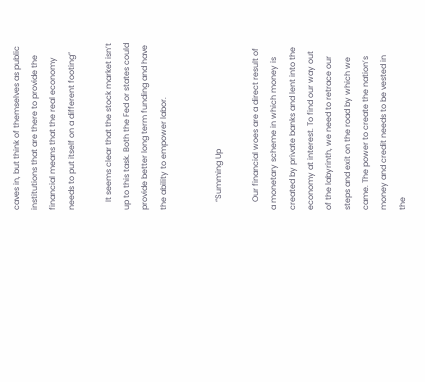caves in, but think of themselves as public institutions that are there to provide the financial means that the real economy needs to put itself on a different footing”

    It seems clear that the stock market isn’t up to this task. Both the Fed or states could provide better long term funding and have the ability to empower labor.


    “Summing Up

    Our financial woes are a direct result of a monetary scheme in which money is created by private banks and lent into the economy at interest. To find our way out of the labyrinth, we need to retrace our steps and exit on the road by which we came. The power to create the nation’s money and credit needs to be vested in the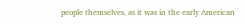people themselves, as it was in the early American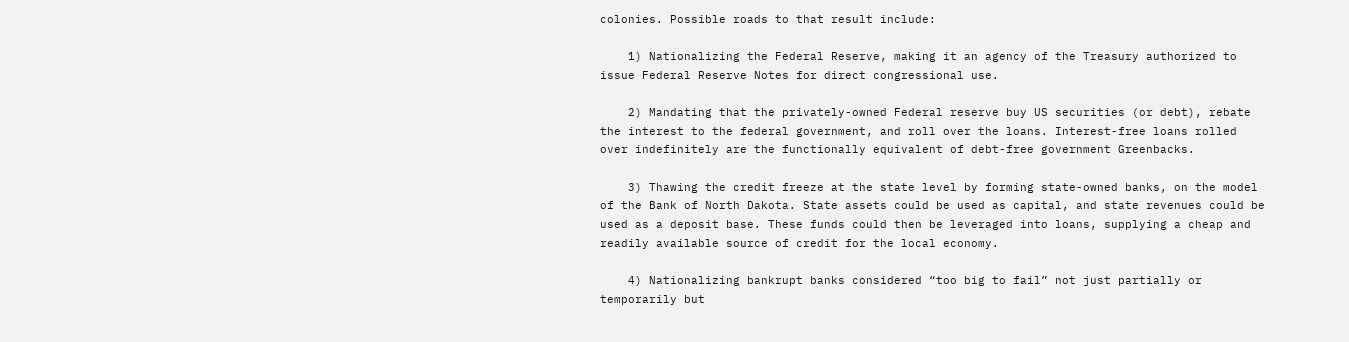colonies. Possible roads to that result include:

    1) Nationalizing the Federal Reserve, making it an agency of the Treasury authorized to issue Federal Reserve Notes for direct congressional use.

    2) Mandating that the privately-owned Federal reserve buy US securities (or debt), rebate the interest to the federal government, and roll over the loans. Interest-free loans rolled over indefinitely are the functionally equivalent of debt-free government Greenbacks.

    3) Thawing the credit freeze at the state level by forming state-owned banks, on the model of the Bank of North Dakota. State assets could be used as capital, and state revenues could be used as a deposit base. These funds could then be leveraged into loans, supplying a cheap and readily available source of credit for the local economy.

    4) Nationalizing bankrupt banks considered “too big to fail” not just partially or temporarily but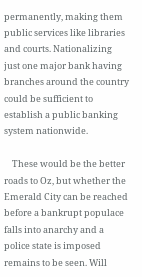permanently, making them public services like libraries and courts. Nationalizing just one major bank having branches around the country could be sufficient to establish a public banking system nationwide.

    These would be the better roads to Oz, but whether the Emerald City can be reached before a bankrupt populace falls into anarchy and a police state is imposed remains to be seen. Will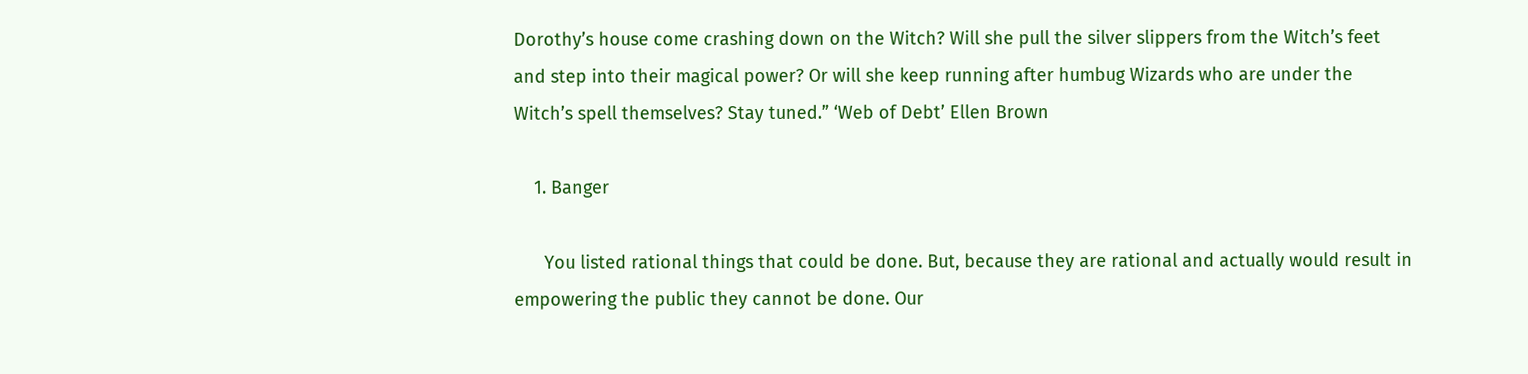Dorothy’s house come crashing down on the Witch? Will she pull the silver slippers from the Witch’s feet and step into their magical power? Or will she keep running after humbug Wizards who are under the Witch’s spell themselves? Stay tuned.” ‘Web of Debt’ Ellen Brown

    1. Banger

      You listed rational things that could be done. But, because they are rational and actually would result in empowering the public they cannot be done. Our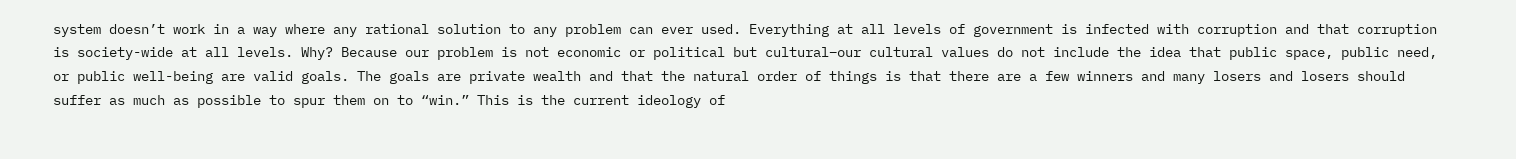system doesn’t work in a way where any rational solution to any problem can ever used. Everything at all levels of government is infected with corruption and that corruption is society-wide at all levels. Why? Because our problem is not economic or political but cultural–our cultural values do not include the idea that public space, public need, or public well-being are valid goals. The goals are private wealth and that the natural order of things is that there are a few winners and many losers and losers should suffer as much as possible to spur them on to “win.” This is the current ideology of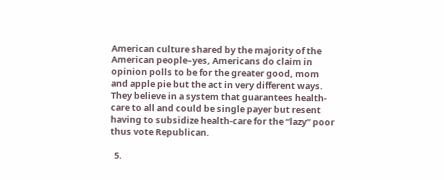American culture shared by the majority of the American people–yes, Americans do claim in opinion polls to be for the greater good, mom and apple pie but the act in very different ways. They believe in a system that guarantees health-care to all and could be single payer but resent having to subsidize health-care for the “lazy” poor thus vote Republican.

  5.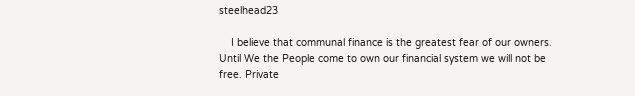steelhead23

    I believe that communal finance is the greatest fear of our owners. Until We the People come to own our financial system we will not be free. Private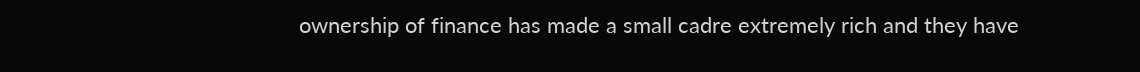ownership of finance has made a small cadre extremely rich and they have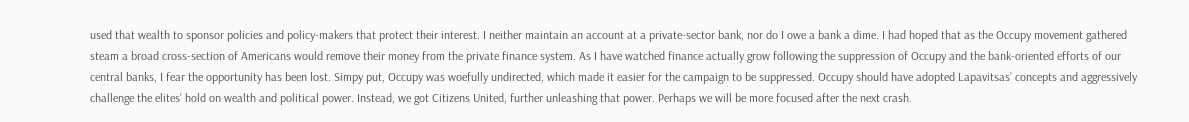used that wealth to sponsor policies and policy-makers that protect their interest. I neither maintain an account at a private-sector bank, nor do I owe a bank a dime. I had hoped that as the Occupy movement gathered steam a broad cross-section of Americans would remove their money from the private finance system. As I have watched finance actually grow following the suppression of Occupy and the bank-oriented efforts of our central banks, I fear the opportunity has been lost. Simpy put, Occupy was woefully undirected, which made it easier for the campaign to be suppressed. Occupy should have adopted Lapavitsas’ concepts and aggressively challenge the elites’ hold on wealth and political power. Instead, we got Citizens United, further unleashing that power. Perhaps we will be more focused after the next crash.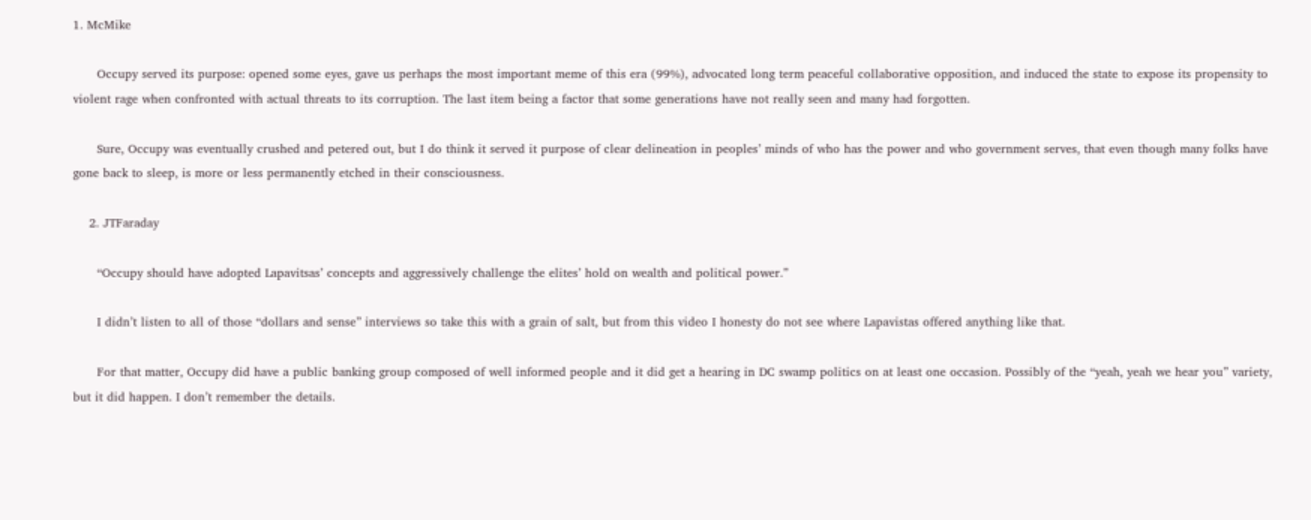1. McMike

      Occupy served its purpose: opened some eyes, gave us perhaps the most important meme of this era (99%), advocated long term peaceful collaborative opposition, and induced the state to expose its propensity to violent rage when confronted with actual threats to its corruption. The last item being a factor that some generations have not really seen and many had forgotten.

      Sure, Occupy was eventually crushed and petered out, but I do think it served it purpose of clear delineation in peoples’ minds of who has the power and who government serves, that even though many folks have gone back to sleep, is more or less permanently etched in their consciousness.

    2. JTFaraday

      “Occupy should have adopted Lapavitsas’ concepts and aggressively challenge the elites’ hold on wealth and political power.”

      I didn’t listen to all of those “dollars and sense” interviews so take this with a grain of salt, but from this video I honesty do not see where Lapavistas offered anything like that.

      For that matter, Occupy did have a public banking group composed of well informed people and it did get a hearing in DC swamp politics on at least one occasion. Possibly of the “yeah, yeah we hear you” variety, but it did happen. I don’t remember the details.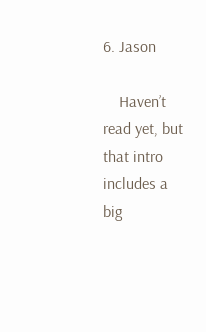6. Jason

    Haven’t read yet, but that intro includes a big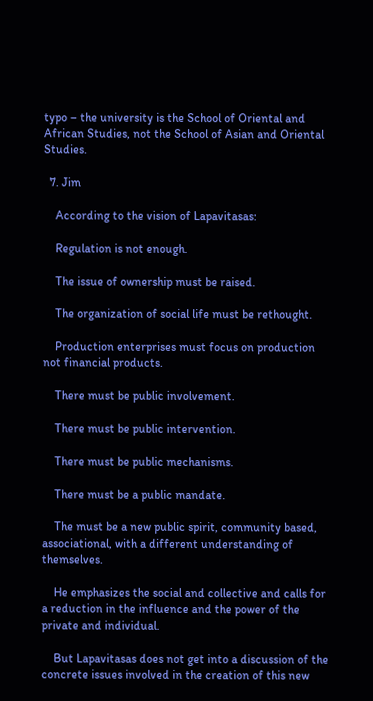typo – the university is the School of Oriental and African Studies, not the School of Asian and Oriental Studies.

  7. Jim

    According to the vision of Lapavitasas:

    Regulation is not enough.

    The issue of ownership must be raised.

    The organization of social life must be rethought.

    Production enterprises must focus on production not financial products.

    There must be public involvement.

    There must be public intervention.

    There must be public mechanisms.

    There must be a public mandate.

    The must be a new public spirit, community based, associational, with a different understanding of themselves.

    He emphasizes the social and collective and calls for a reduction in the influence and the power of the private and individual.

    But Lapavitasas does not get into a discussion of the concrete issues involved in the creation of this new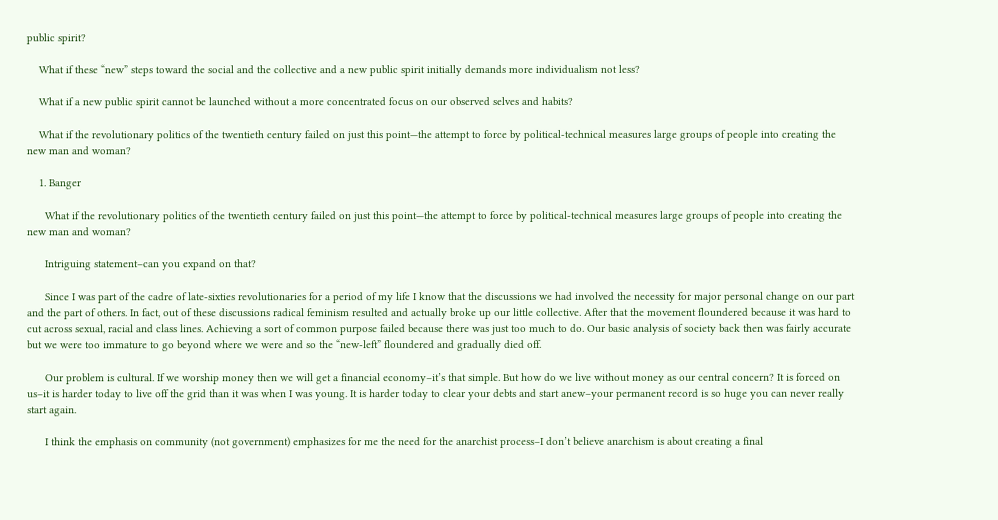public spirit?

    What if these “new” steps toward the social and the collective and a new public spirit initially demands more individualism not less?

    What if a new public spirit cannot be launched without a more concentrated focus on our observed selves and habits?

    What if the revolutionary politics of the twentieth century failed on just this point—the attempt to force by political-technical measures large groups of people into creating the new man and woman?

    1. Banger

      What if the revolutionary politics of the twentieth century failed on just this point—the attempt to force by political-technical measures large groups of people into creating the new man and woman?

      Intriguing statement–can you expand on that?

      Since I was part of the cadre of late-sixties revolutionaries for a period of my life I know that the discussions we had involved the necessity for major personal change on our part and the part of others. In fact, out of these discussions radical feminism resulted and actually broke up our little collective. After that the movement floundered because it was hard to cut across sexual, racial and class lines. Achieving a sort of common purpose failed because there was just too much to do. Our basic analysis of society back then was fairly accurate but we were too immature to go beyond where we were and so the “new-left” floundered and gradually died off.

      Our problem is cultural. If we worship money then we will get a financial economy–it’s that simple. But how do we live without money as our central concern? It is forced on us–it is harder today to live off the grid than it was when I was young. It is harder today to clear your debts and start anew–your permanent record is so huge you can never really start again.

      I think the emphasis on community (not government) emphasizes for me the need for the anarchist process–I don’t believe anarchism is about creating a final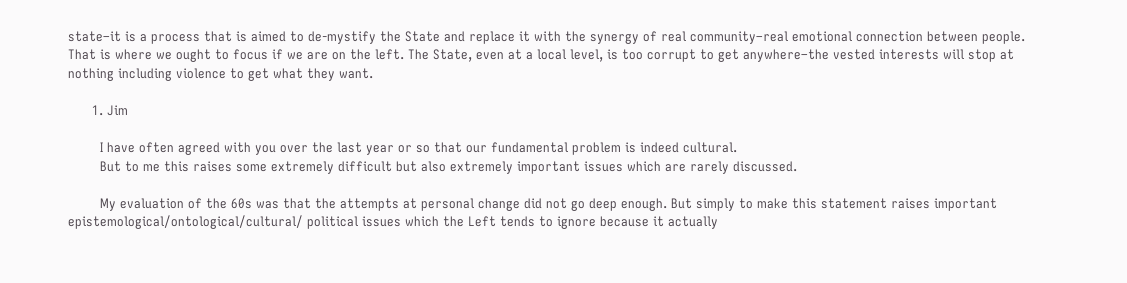state–it is a process that is aimed to de-mystify the State and replace it with the synergy of real community–real emotional connection between people. That is where we ought to focus if we are on the left. The State, even at a local level, is too corrupt to get anywhere–the vested interests will stop at nothing including violence to get what they want.

      1. Jim

        I have often agreed with you over the last year or so that our fundamental problem is indeed cultural.
        But to me this raises some extremely difficult but also extremely important issues which are rarely discussed.

        My evaluation of the 60s was that the attempts at personal change did not go deep enough. But simply to make this statement raises important epistemological/ontological/cultural/ political issues which the Left tends to ignore because it actually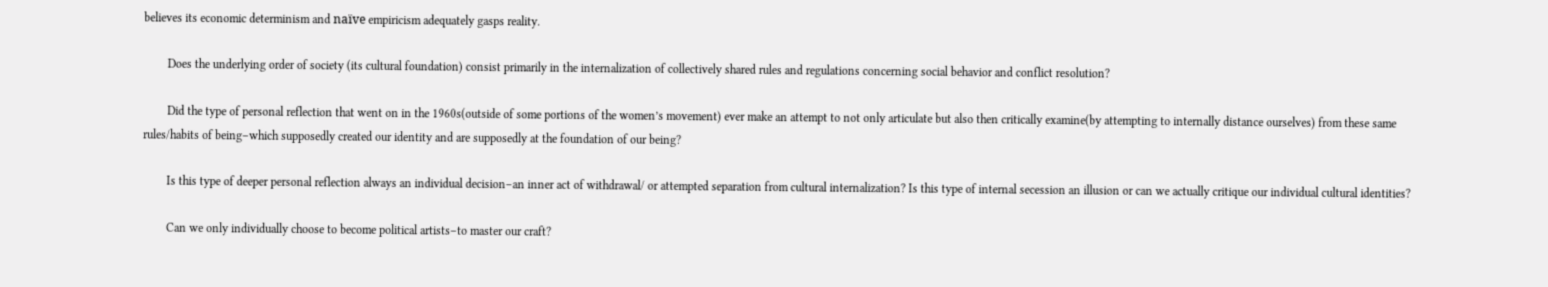believes its economic determinism and naïve empiricism adequately gasps reality.

        Does the underlying order of society (its cultural foundation) consist primarily in the internalization of collectively shared rules and regulations concerning social behavior and conflict resolution?

        Did the type of personal reflection that went on in the 1960s(outside of some portions of the women’s movement) ever make an attempt to not only articulate but also then critically examine(by attempting to internally distance ourselves) from these same rules/habits of being–which supposedly created our identity and are supposedly at the foundation of our being?

        Is this type of deeper personal reflection always an individual decision–an inner act of withdrawal/ or attempted separation from cultural internalization? Is this type of internal secession an illusion or can we actually critique our individual cultural identities?

        Can we only individually choose to become political artists–to master our craft?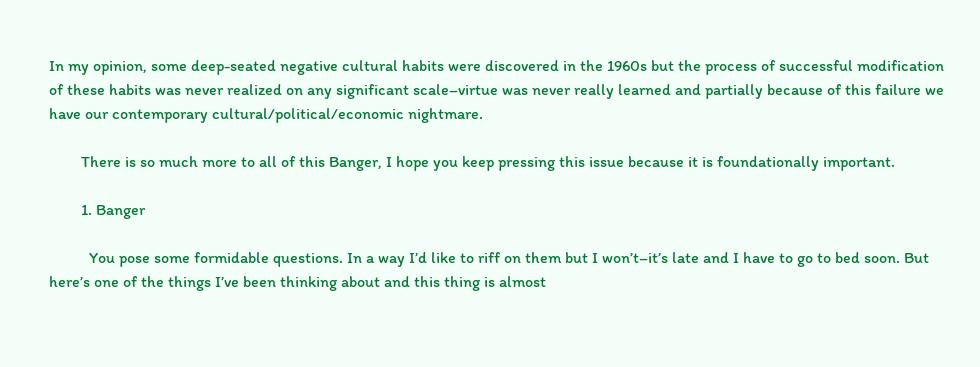In my opinion, some deep-seated negative cultural habits were discovered in the 1960s but the process of successful modification of these habits was never realized on any significant scale–virtue was never really learned and partially because of this failure we have our contemporary cultural/political/economic nightmare.

        There is so much more to all of this Banger, I hope you keep pressing this issue because it is foundationally important.

        1. Banger

          You pose some formidable questions. In a way I’d like to riff on them but I won’t–it’s late and I have to go to bed soon. But here’s one of the things I’ve been thinking about and this thing is almost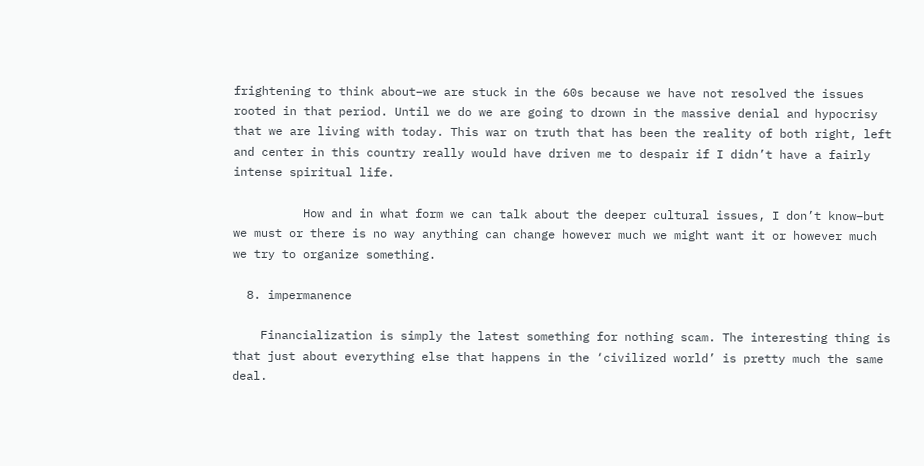frightening to think about–we are stuck in the 60s because we have not resolved the issues rooted in that period. Until we do we are going to drown in the massive denial and hypocrisy that we are living with today. This war on truth that has been the reality of both right, left and center in this country really would have driven me to despair if I didn’t have a fairly intense spiritual life.

          How and in what form we can talk about the deeper cultural issues, I don’t know–but we must or there is no way anything can change however much we might want it or however much we try to organize something.

  8. impermanence

    Financialization is simply the latest something for nothing scam. The interesting thing is that just about everything else that happens in the ‘civilized world’ is pretty much the same deal.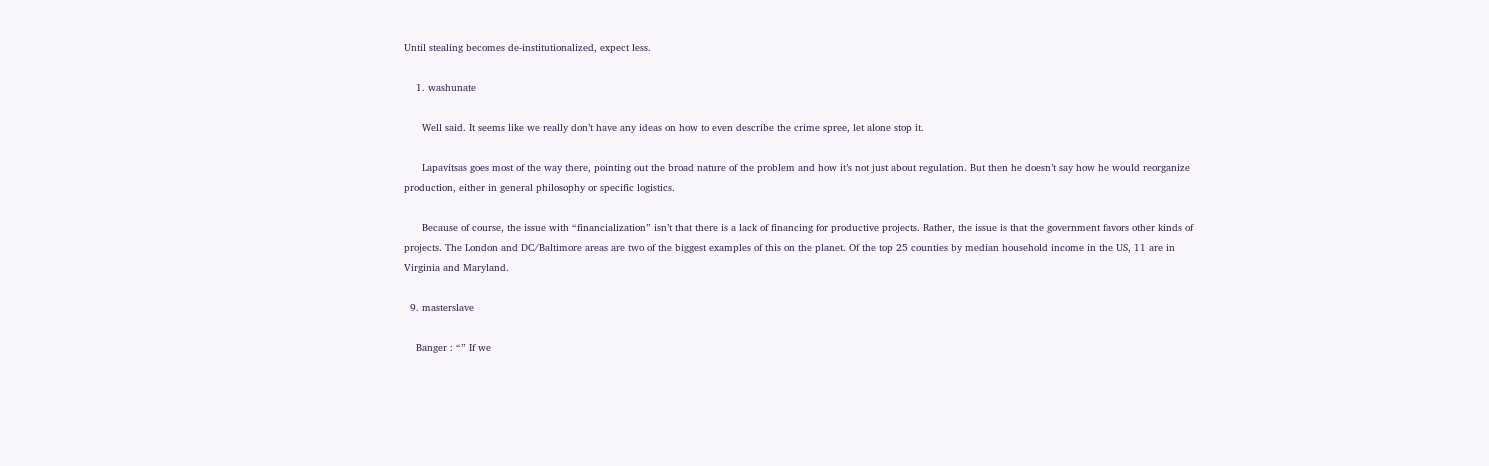Until stealing becomes de-institutionalized, expect less.

    1. washunate

      Well said. It seems like we really don’t have any ideas on how to even describe the crime spree, let alone stop it.

      Lapavitsas goes most of the way there, pointing out the broad nature of the problem and how it’s not just about regulation. But then he doesn’t say how he would reorganize production, either in general philosophy or specific logistics.

      Because of course, the issue with “financialization” isn’t that there is a lack of financing for productive projects. Rather, the issue is that the government favors other kinds of projects. The London and DC/Baltimore areas are two of the biggest examples of this on the planet. Of the top 25 counties by median household income in the US, 11 are in Virginia and Maryland.

  9. masterslave

    Banger : “” If we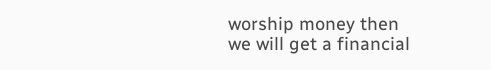worship money then we will get a financial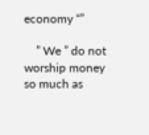economy “”

    ” We ” do not worship money so much as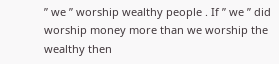” we ” worship wealthy people . If ” we ” did worship money more than we worship the wealthy then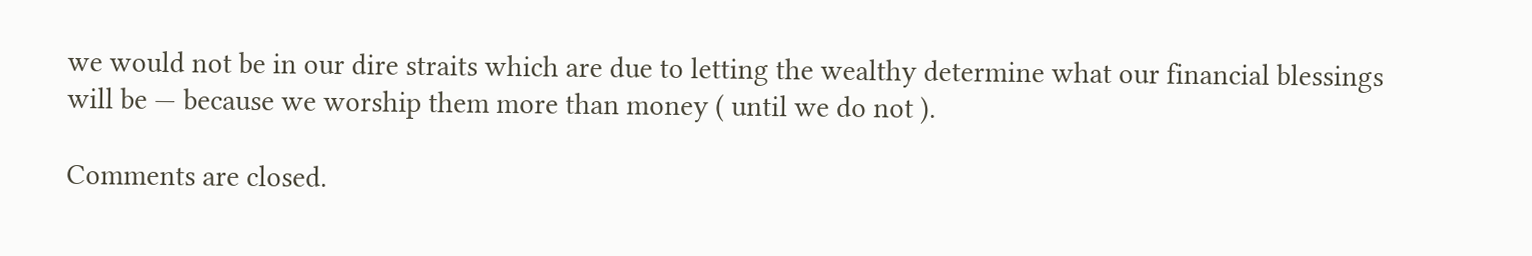we would not be in our dire straits which are due to letting the wealthy determine what our financial blessings will be — because we worship them more than money ( until we do not ).

Comments are closed.